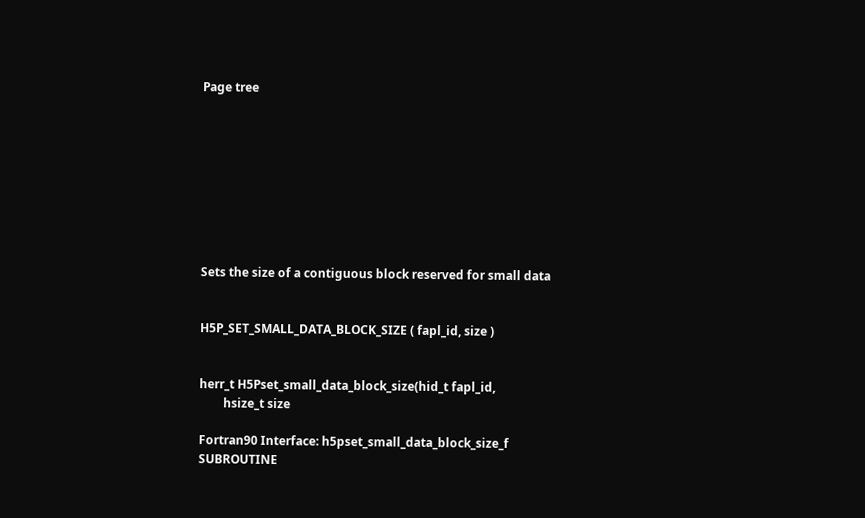Page tree









Sets the size of a contiguous block reserved for small data


H5P_SET_SMALL_DATA_BLOCK_SIZE ( fapl_id, size )


herr_t H5Pset_small_data_block_size(hid_t fapl_id,
        hsize_t size

Fortran90 Interface: h5pset_small_data_block_size_f
SUBROUTINE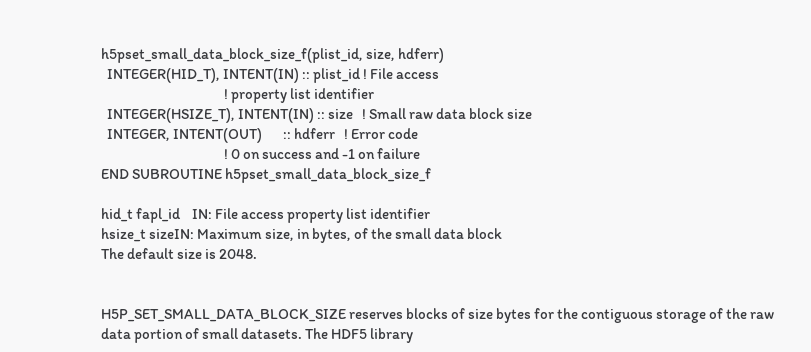h5pset_small_data_block_size_f(plist_id, size, hdferr)
  INTEGER(HID_T), INTENT(IN) :: plist_id ! File access
                                         ! property list identifier
  INTEGER(HSIZE_T), INTENT(IN) :: size   ! Small raw data block size
  INTEGER, INTENT(OUT)       :: hdferr   ! Error code
                                         ! 0 on success and -1 on failure
END SUBROUTINE h5pset_small_data_block_size_f

hid_t fapl_id    IN: File access property list identifier
hsize_t sizeIN: Maximum size, in bytes, of the small data block
The default size is 2048.


H5P_SET_SMALL_DATA_BLOCK_SIZE reserves blocks of size bytes for the contiguous storage of the raw data portion of small datasets. The HDF5 library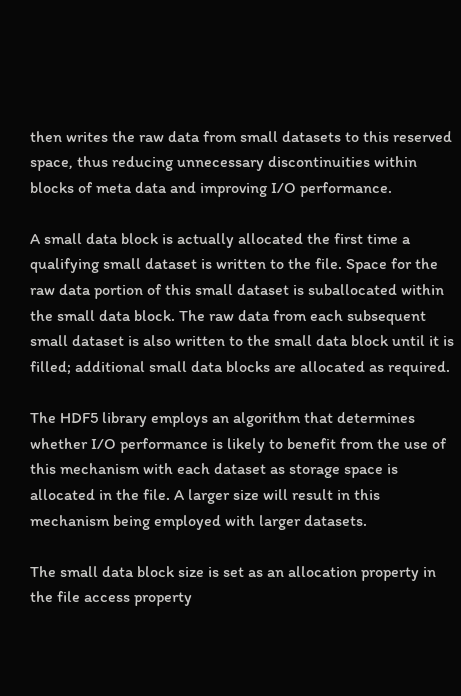then writes the raw data from small datasets to this reserved space, thus reducing unnecessary discontinuities within blocks of meta data and improving I/O performance.

A small data block is actually allocated the first time a qualifying small dataset is written to the file. Space for the raw data portion of this small dataset is suballocated within the small data block. The raw data from each subsequent small dataset is also written to the small data block until it is filled; additional small data blocks are allocated as required.

The HDF5 library employs an algorithm that determines whether I/O performance is likely to benefit from the use of this mechanism with each dataset as storage space is allocated in the file. A larger size will result in this mechanism being employed with larger datasets.

The small data block size is set as an allocation property in the file access property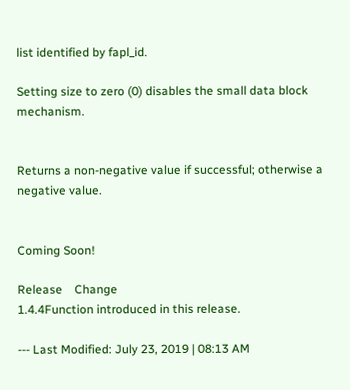list identified by fapl_id.

Setting size to zero (0) disables the small data block mechanism.


Returns a non-negative value if successful; otherwise a negative value.


Coming Soon!

Release    Change
1.4.4Function introduced in this release.

--- Last Modified: July 23, 2019 | 08:13 AM